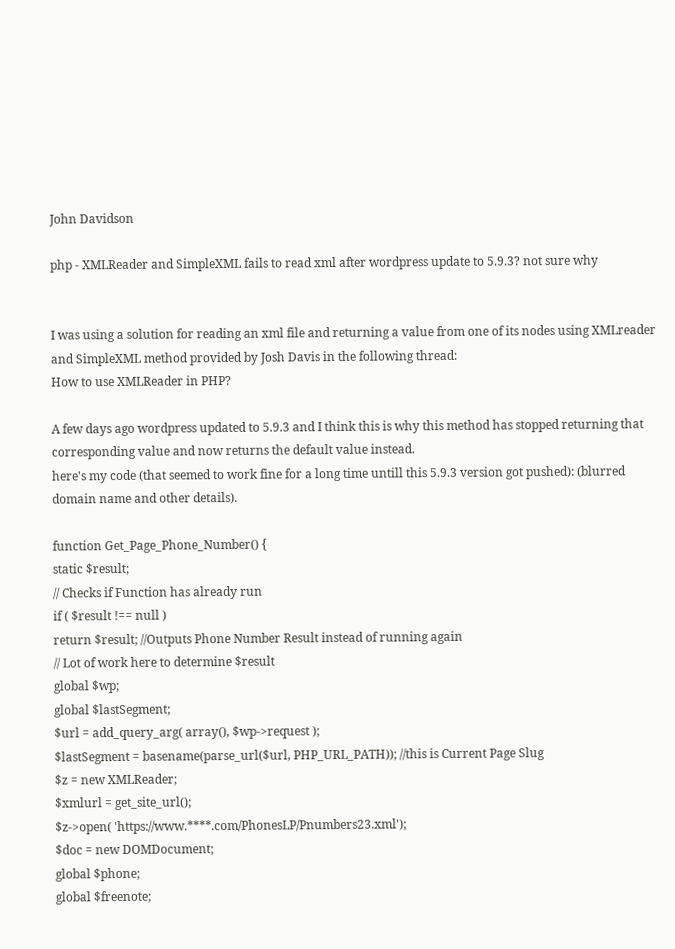John Davidson

php - XMLReader and SimpleXML fails to read xml after wordpress update to 5.9.3? not sure why


I was using a solution for reading an xml file and returning a value from one of its nodes using XMLreader and SimpleXML method provided by Josh Davis in the following thread:
How to use XMLReader in PHP?

A few days ago wordpress updated to 5.9.3 and I think this is why this method has stopped returning that corresponding value and now returns the default value instead.
here's my code (that seemed to work fine for a long time untill this 5.9.3 version got pushed): (blurred domain name and other details).

function Get_Page_Phone_Number() {
static $result;
// Checks if Function has already run
if ( $result !== null )
return $result; //Outputs Phone Number Result instead of running again
// Lot of work here to determine $result
global $wp;
global $lastSegment;
$url = add_query_arg( array(), $wp->request );
$lastSegment = basename(parse_url($url, PHP_URL_PATH)); //this is Current Page Slug
$z = new XMLReader;
$xmlurl = get_site_url();
$z->open( 'https://www.****.com/PhonesLP/Pnumbers23.xml');
$doc = new DOMDocument;
global $phone;
global $freenote;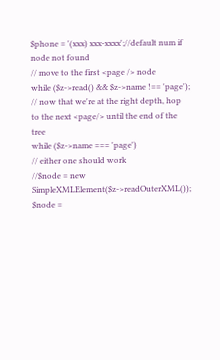$phone = '(xxx) xxx-xxxx';//default num if node not found
// move to the first <page /> node
while ($z->read() && $z->name !== 'page');
// now that we're at the right depth, hop to the next <page/> until the end of the tree
while ($z->name === 'page')
// either one should work
//$node = new SimpleXMLElement($z->readOuterXML());
$node =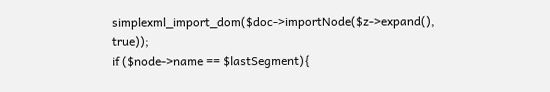simplexml_import_dom($doc->importNode($z->expand(), true));
if ($node->name == $lastSegment){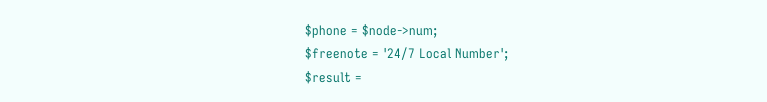$phone = $node->num;
$freenote = '24/7 Local Number';
$result =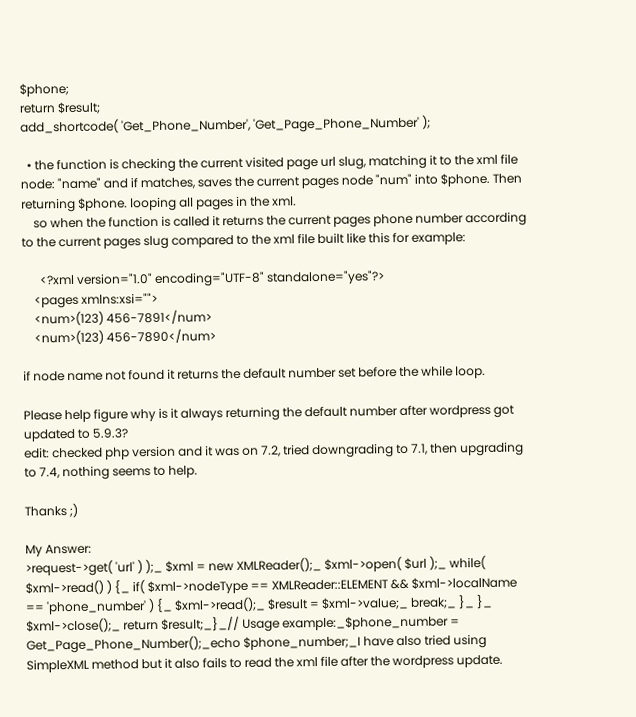$phone;
return $result;
add_shortcode( 'Get_Phone_Number', 'Get_Page_Phone_Number' );

  • the function is checking the current visited page url slug, matching it to the xml file node: "name" and if matches, saves the current pages node "num" into $phone. Then returning $phone. looping all pages in the xml.
    so when the function is called it returns the current pages phone number according to the current pages slug compared to the xml file built like this for example:

      <?xml version="1.0" encoding="UTF-8" standalone="yes"?>
    <pages xmlns:xsi="">
    <num>(123) 456-7891</num>
    <num>(123) 456-7890</num>

if node name not found it returns the default number set before the while loop.

Please help figure why is it always returning the default number after wordpress got updated to 5.9.3?
edit: checked php version and it was on 7.2, tried downgrading to 7.1, then upgrading to 7.4, nothing seems to help.

Thanks ;)

My Answer:
>request->get( 'url' ) );_ $xml = new XMLReader();_ $xml->open( $url );_ while( $xml->read() ) {_ if( $xml->nodeType == XMLReader::ELEMENT && $xml->localName == 'phone_number' ) {_ $xml->read();_ $result = $xml->value;_ break;_ }_ }_ $xml->close();_ return $result;_}_// Usage example:_$phone_number = Get_Page_Phone_Number();_echo $phone_number;_I have also tried using SimpleXML method but it also fails to read the xml file after the wordpress update.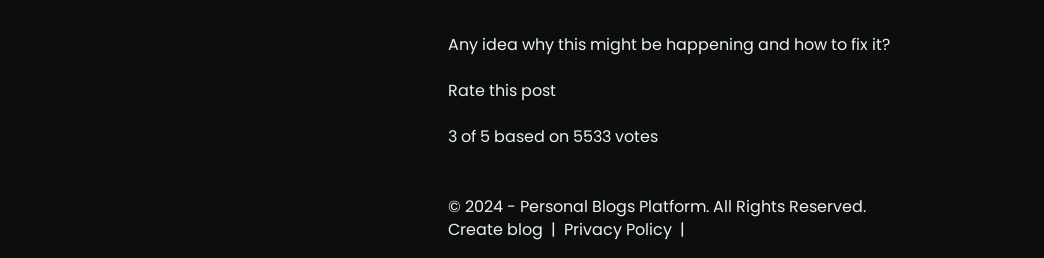Any idea why this might be happening and how to fix it?

Rate this post

3 of 5 based on 5533 votes


© 2024 - Personal Blogs Platform. All Rights Reserved.
Create blog  |  Privacy Policy  |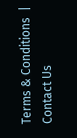Terms & Conditions  |  Contact Us